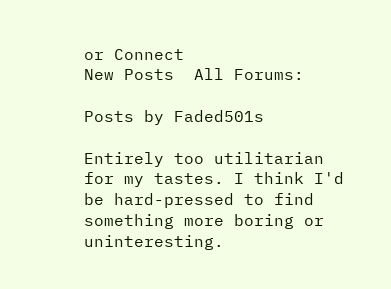or Connect
New Posts  All Forums:

Posts by Faded501s

Entirely too utilitarian for my tastes. I think I'd be hard-pressed to find something more boring or uninteresting.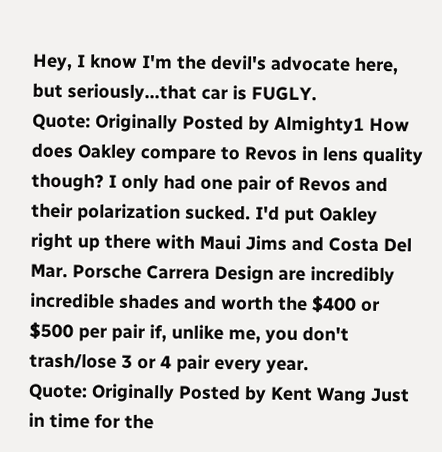Hey, I know I'm the devil's advocate here, but seriously...that car is FUGLY.
Quote: Originally Posted by Almighty1 How does Oakley compare to Revos in lens quality though? I only had one pair of Revos and their polarization sucked. I'd put Oakley right up there with Maui Jims and Costa Del Mar. Porsche Carrera Design are incredibly incredible shades and worth the $400 or $500 per pair if, unlike me, you don't trash/lose 3 or 4 pair every year.
Quote: Originally Posted by Kent Wang Just in time for the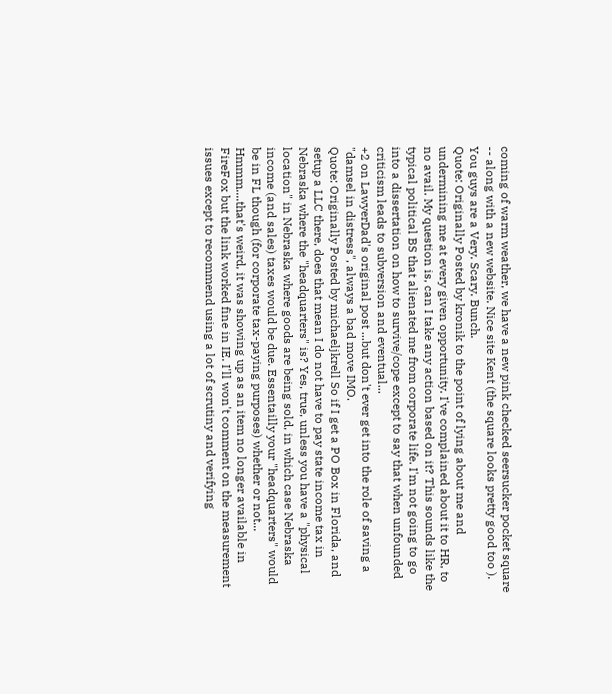coming of warm weather, we have a new pink checked seersucker pocket square -- along with a new website. Nice site Kent (the square looks pretty good too ).
You guys are a Very. Scary. Bunch.
Quote: Originally Posted by kronik to the point of lying about me and undermining me at every given opportunity. I've complained about it to HR, to no avail. My question is, can I take any action based on it? This sounds like the typical political BS that alienated me from corporate life. I'm not going to go into a dissertation on how to survive/cope except to say that when unfounded criticism leads to subversion and eventual...
+2 on LawyerDad's original post ...but don't ever get into the role of saving a "damsel in distress", always a bad move IMO.
Quote: Originally Posted by michaeljkrell So if I get a PO Box in Florida, and setup a LLC there, does that mean I do not have to pay state income tax in Nebraska where the "headquarters" is? Yes, true, unless you have a "physical location" in Nebraska where goods are being sold, in which case Nebraska income (and sales) taxes would be due. Essentailly your "headquarters" would be in FL though (for corporate tax-paying purposes) whether or not...
Hmmm....that's weird, it was showing up as an item no longer available in FireFox but the link worked fine in IE. I'll won't comment on the measurement issues except to recommend using a lot of scrutiny and verifying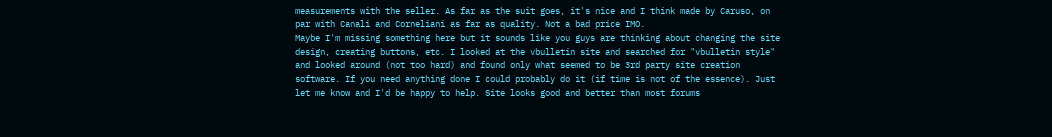measurements with the seller. As far as the suit goes, it's nice and I think made by Caruso, on par with Canali and Corneliani as far as quality. Not a bad price IMO.
Maybe I'm missing something here but it sounds like you guys are thinking about changing the site design, creating buttons, etc. I looked at the vbulletin site and searched for "vbulletin style" and looked around (not too hard) and found only what seemed to be 3rd party site creation software. If you need anything done I could probably do it (if time is not of the essence). Just let me know and I'd be happy to help. Site looks good and better than most forums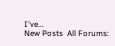I've...
New Posts  All Forums: